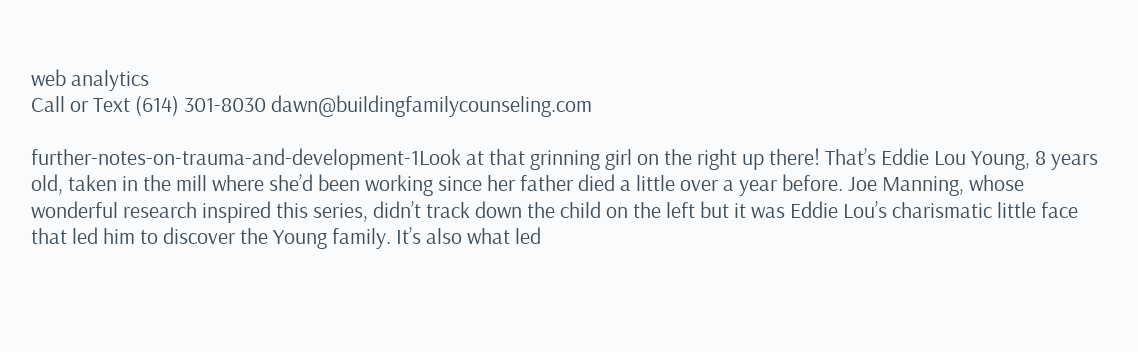web analytics
Call or Text (614) 301-8030 dawn@buildingfamilycounseling.com

further-notes-on-trauma-and-development-1Look at that grinning girl on the right up there! That’s Eddie Lou Young, 8 years old, taken in the mill where she’d been working since her father died a little over a year before. Joe Manning, whose wonderful research inspired this series, didn’t track down the child on the left but it was Eddie Lou’s charismatic little face that led him to discover the Young family. It’s also what led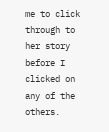me to click through to her story before I clicked on any of the others.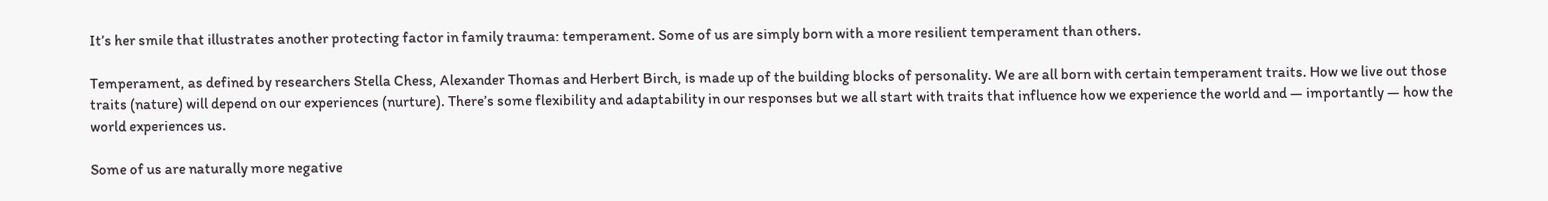It’s her smile that illustrates another protecting factor in family trauma: temperament. Some of us are simply born with a more resilient temperament than others.

Temperament, as defined by researchers Stella Chess, Alexander Thomas and Herbert Birch, is made up of the building blocks of personality. We are all born with certain temperament traits. How we live out those traits (nature) will depend on our experiences (nurture). There’s some flexibility and adaptability in our responses but we all start with traits that influence how we experience the world and — importantly — how the world experiences us.

Some of us are naturally more negative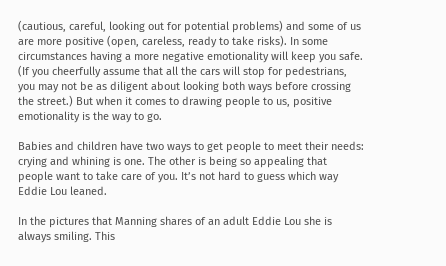(cautious, careful, looking out for potential problems) and some of us are more positive (open, careless, ready to take risks). In some circumstances having a more negative emotionality will keep you safe. (If you cheerfully assume that all the cars will stop for pedestrians, you may not be as diligent about looking both ways before crossing the street.) But when it comes to drawing people to us, positive emotionality is the way to go.

Babies and children have two ways to get people to meet their needs: crying and whining is one. The other is being so appealing that people want to take care of you. It’s not hard to guess which way Eddie Lou leaned.

In the pictures that Manning shares of an adult Eddie Lou she is always smiling. This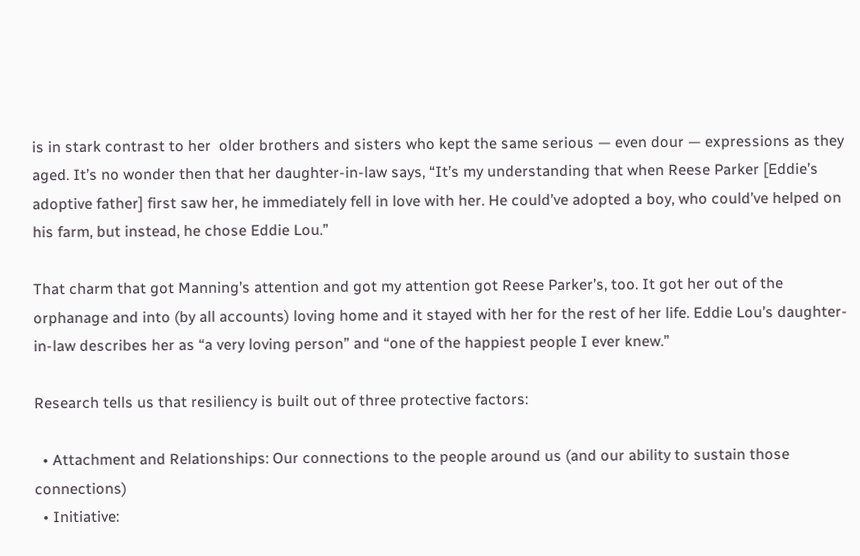is in stark contrast to her  older brothers and sisters who kept the same serious — even dour — expressions as they aged. It’s no wonder then that her daughter-in-law says, “It’s my understanding that when Reese Parker [Eddie’s adoptive father] first saw her, he immediately fell in love with her. He could’ve adopted a boy, who could’ve helped on his farm, but instead, he chose Eddie Lou.”

That charm that got Manning’s attention and got my attention got Reese Parker’s, too. It got her out of the orphanage and into (by all accounts) loving home and it stayed with her for the rest of her life. Eddie Lou’s daughter-in-law describes her as “a very loving person” and “one of the happiest people I ever knew.”

Research tells us that resiliency is built out of three protective factors:

  • Attachment and Relationships: Our connections to the people around us (and our ability to sustain those connections)
  • Initiative: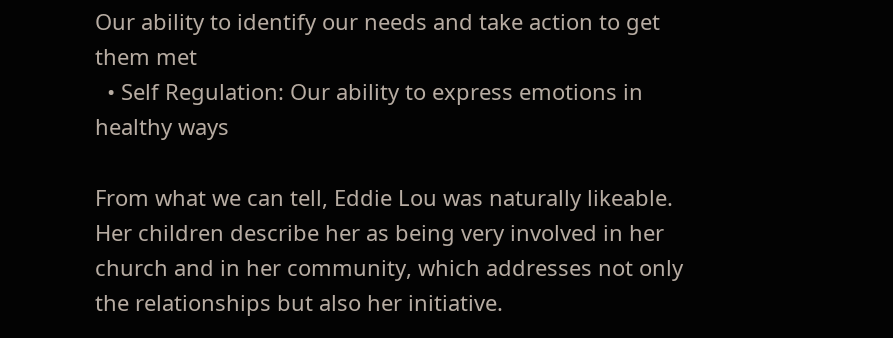Our ability to identify our needs and take action to get them met
  • Self Regulation: Our ability to express emotions in healthy ways

From what we can tell, Eddie Lou was naturally likeable. Her children describe her as being very involved in her church and in her community, which addresses not only the relationships but also her initiative.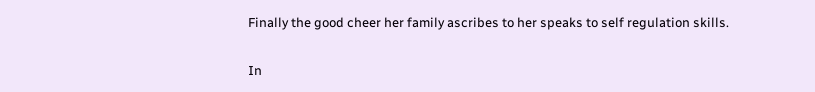Finally the good cheer her family ascribes to her speaks to self regulation skills.

In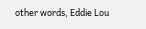other words, Eddie Lou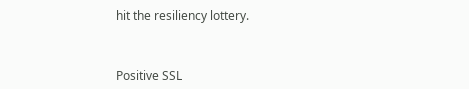hit the resiliency lottery.



Positive SSL